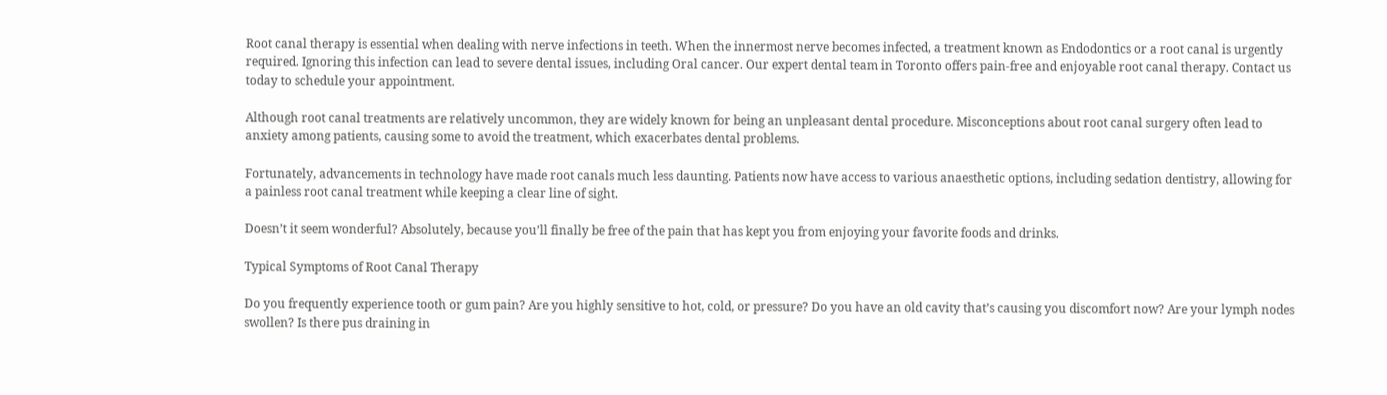Root canal therapy is essential when dealing with nerve infections in teeth. When the innermost nerve becomes infected, a treatment known as Endodontics or a root canal is urgently required. Ignoring this infection can lead to severe dental issues, including Oral cancer. Our expert dental team in Toronto offers pain-free and enjoyable root canal therapy. Contact us today to schedule your appointment.

Although root canal treatments are relatively uncommon, they are widely known for being an unpleasant dental procedure. Misconceptions about root canal surgery often lead to anxiety among patients, causing some to avoid the treatment, which exacerbates dental problems.

Fortunately, advancements in technology have made root canals much less daunting. Patients now have access to various anaesthetic options, including sedation dentistry, allowing for a painless root canal treatment while keeping a clear line of sight.

Doesn’t it seem wonderful? Absolutely, because you’ll finally be free of the pain that has kept you from enjoying your favorite foods and drinks.

Typical Symptoms of Root Canal Therapy

Do you frequently experience tooth or gum pain? Are you highly sensitive to hot, cold, or pressure? Do you have an old cavity that’s causing you discomfort now? Are your lymph nodes swollen? Is there pus draining in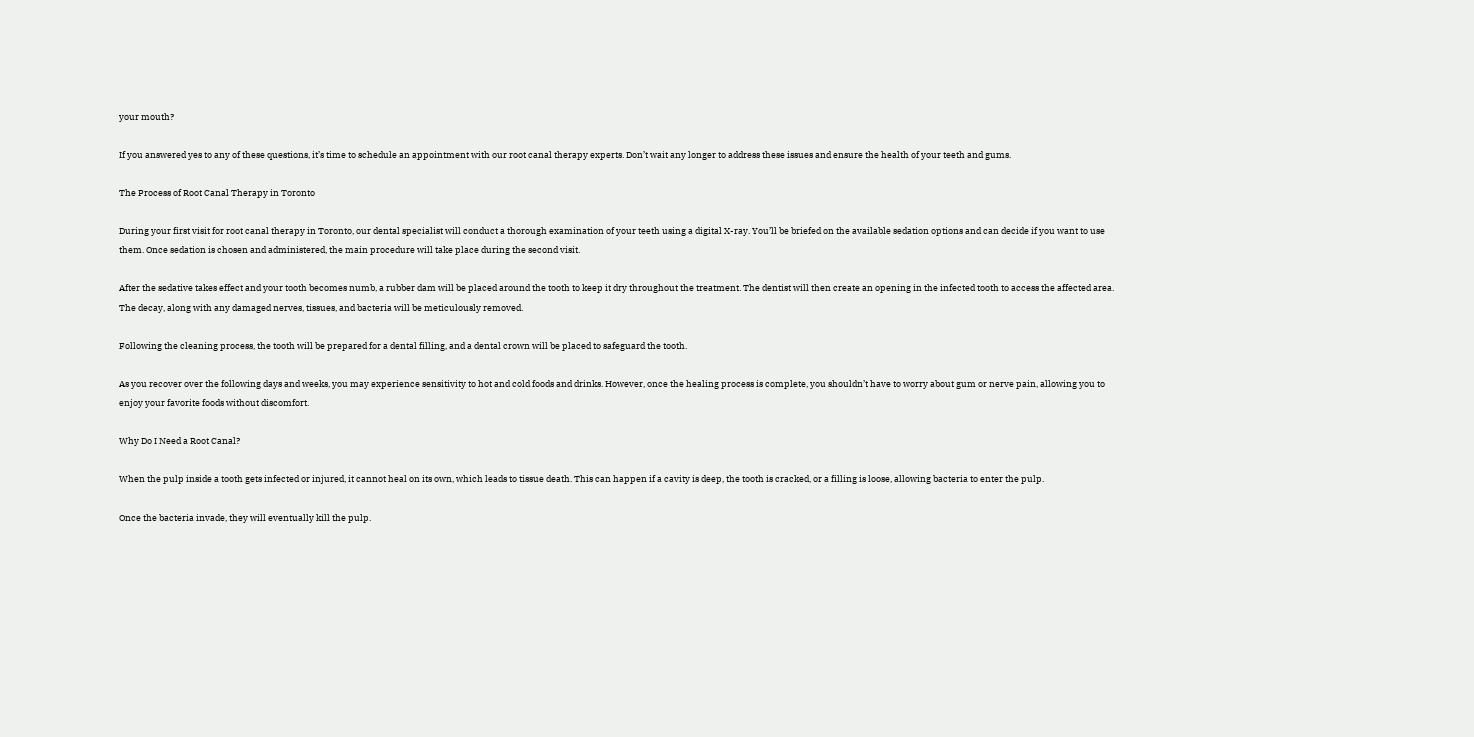your mouth?

If you answered yes to any of these questions, it’s time to schedule an appointment with our root canal therapy experts. Don’t wait any longer to address these issues and ensure the health of your teeth and gums.

The Process of Root Canal Therapy in Toronto

During your first visit for root canal therapy in Toronto, our dental specialist will conduct a thorough examination of your teeth using a digital X-ray. You’ll be briefed on the available sedation options and can decide if you want to use them. Once sedation is chosen and administered, the main procedure will take place during the second visit.

After the sedative takes effect and your tooth becomes numb, a rubber dam will be placed around the tooth to keep it dry throughout the treatment. The dentist will then create an opening in the infected tooth to access the affected area. The decay, along with any damaged nerves, tissues, and bacteria will be meticulously removed.

Following the cleaning process, the tooth will be prepared for a dental filling, and a dental crown will be placed to safeguard the tooth.

As you recover over the following days and weeks, you may experience sensitivity to hot and cold foods and drinks. However, once the healing process is complete, you shouldn’t have to worry about gum or nerve pain, allowing you to enjoy your favorite foods without discomfort.

Why Do I Need a Root Canal?

When the pulp inside a tooth gets infected or injured, it cannot heal on its own, which leads to tissue death. This can happen if a cavity is deep, the tooth is cracked, or a filling is loose, allowing bacteria to enter the pulp.

Once the bacteria invade, they will eventually kill the pulp.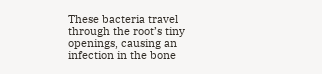These bacteria travel through the root’s tiny openings, causing an infection in the bone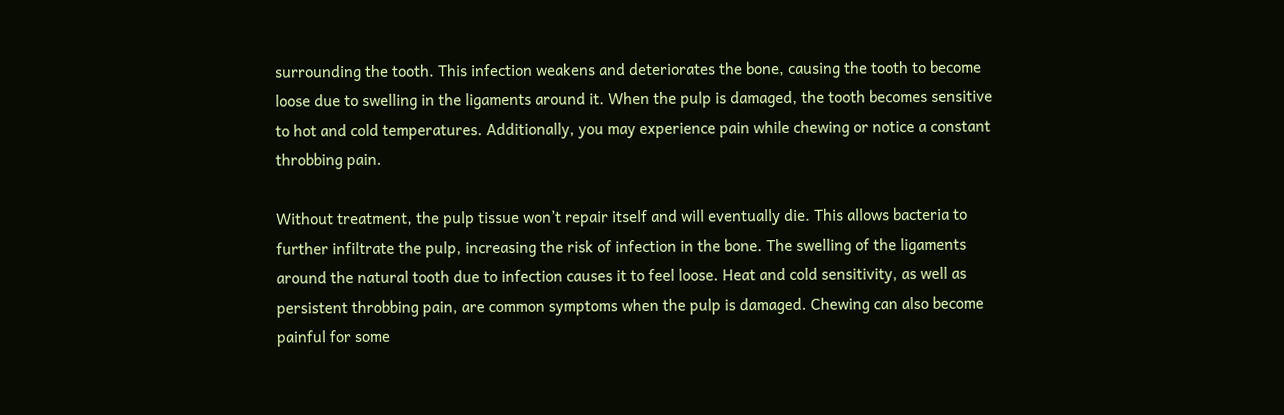surrounding the tooth. This infection weakens and deteriorates the bone, causing the tooth to become loose due to swelling in the ligaments around it. When the pulp is damaged, the tooth becomes sensitive to hot and cold temperatures. Additionally, you may experience pain while chewing or notice a constant throbbing pain.

Without treatment, the pulp tissue won’t repair itself and will eventually die. This allows bacteria to further infiltrate the pulp, increasing the risk of infection in the bone. The swelling of the ligaments around the natural tooth due to infection causes it to feel loose. Heat and cold sensitivity, as well as persistent throbbing pain, are common symptoms when the pulp is damaged. Chewing can also become painful for some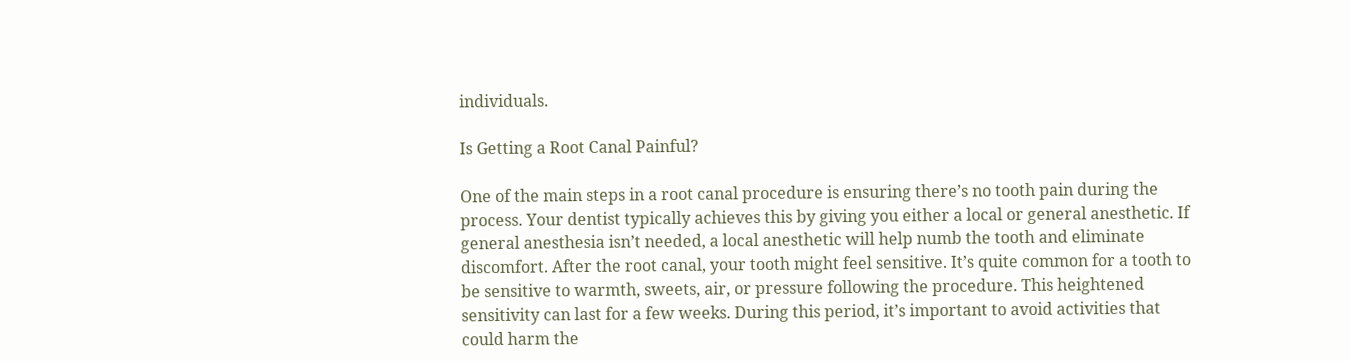individuals.

Is Getting a Root Canal Painful?

One of the main steps in a root canal procedure is ensuring there’s no tooth pain during the process. Your dentist typically achieves this by giving you either a local or general anesthetic. If general anesthesia isn’t needed, a local anesthetic will help numb the tooth and eliminate discomfort. After the root canal, your tooth might feel sensitive. It’s quite common for a tooth to be sensitive to warmth, sweets, air, or pressure following the procedure. This heightened sensitivity can last for a few weeks. During this period, it’s important to avoid activities that could harm the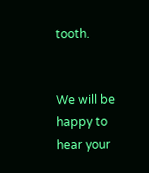tooth.


We will be happy to hear your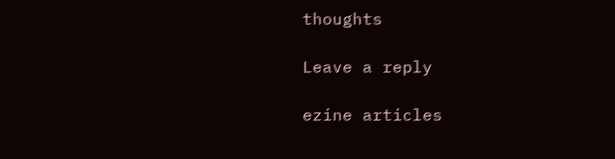thoughts

Leave a reply

ezine articles